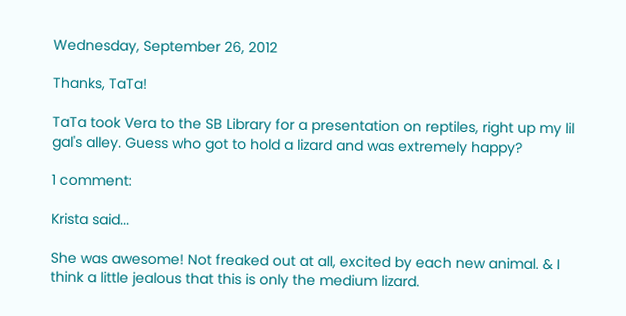Wednesday, September 26, 2012

Thanks, TaTa!

TaTa took Vera to the SB Library for a presentation on reptiles, right up my lil gal's alley. Guess who got to hold a lizard and was extremely happy?

1 comment:

Krista said...

She was awesome! Not freaked out at all, excited by each new animal. & I think a little jealous that this is only the medium lizard.